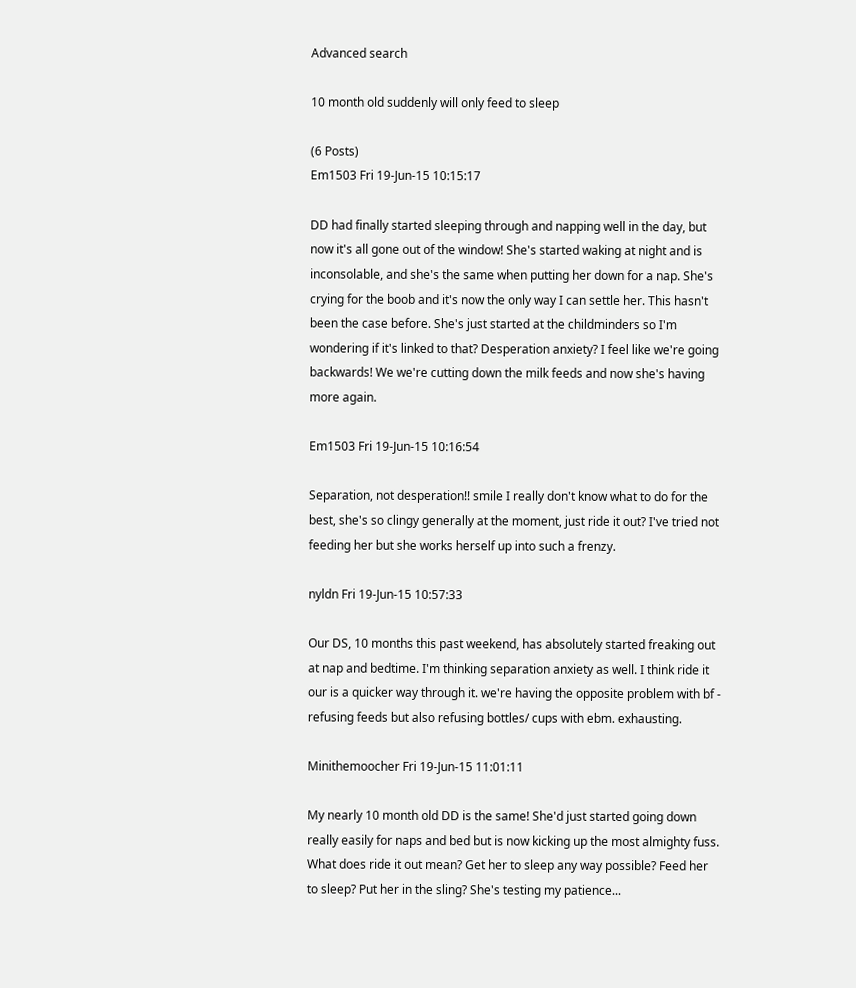Advanced search

10 month old suddenly will only feed to sleep

(6 Posts)
Em1503 Fri 19-Jun-15 10:15:17

DD had finally started sleeping through and napping well in the day, but now it's all gone out of the window! She's started waking at night and is inconsolable, and she's the same when putting her down for a nap. She's crying for the boob and it's now the only way I can settle her. This hasn't been the case before. She's just started at the childminders so I'm wondering if it's linked to that? Desperation anxiety? I feel like we're going backwards! We we're cutting down the milk feeds and now she's having more again.

Em1503 Fri 19-Jun-15 10:16:54

Separation, not desperation!! smile I really don't know what to do for the best, she's so clingy generally at the moment, just ride it out? I've tried not feeding her but she works herself up into such a frenzy.

nyldn Fri 19-Jun-15 10:57:33

Our DS, 10 months this past weekend, has absolutely started freaking out at nap and bedtime. I'm thinking separation anxiety as well. I think ride it our is a quicker way through it. we're having the opposite problem with bf - refusing feeds but also refusing bottles/ cups with ebm. exhausting.

Minithemoocher Fri 19-Jun-15 11:01:11

My nearly 10 month old DD is the same! She'd just started going down really easily for naps and bed but is now kicking up the most almighty fuss. What does ride it out mean? Get her to sleep any way possible? Feed her to sleep? Put her in the sling? She's testing my patience...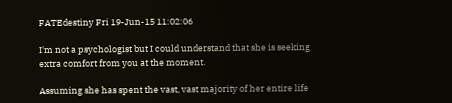FATEdestiny Fri 19-Jun-15 11:02:06

I'm not a psychologist but I could understand that she is seeking extra comfort from you at the moment.

Assuming she has spent the vast, vast majority of her entire life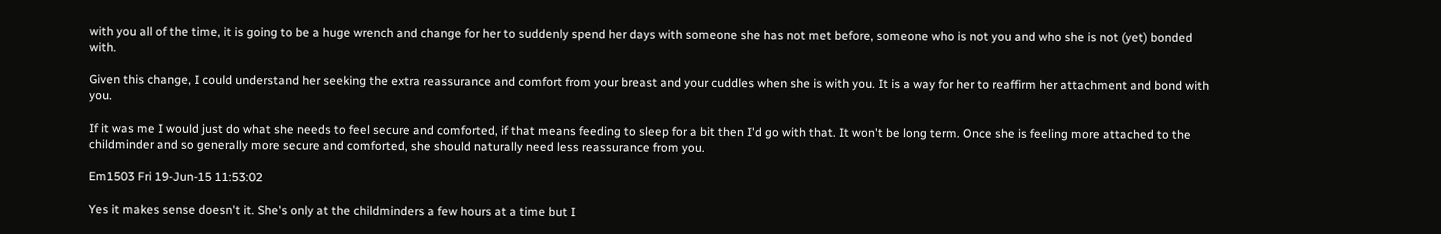with you all of the time, it is going to be a huge wrench and change for her to suddenly spend her days with someone she has not met before, someone who is not you and who she is not (yet) bonded with.

Given this change, I could understand her seeking the extra reassurance and comfort from your breast and your cuddles when she is with you. It is a way for her to reaffirm her attachment and bond with you.

If it was me I would just do what she needs to feel secure and comforted, if that means feeding to sleep for a bit then I'd go with that. It won't be long term. Once she is feeling more attached to the childminder and so generally more secure and comforted, she should naturally need less reassurance from you.

Em1503 Fri 19-Jun-15 11:53:02

Yes it makes sense doesn't it. She's only at the childminders a few hours at a time but I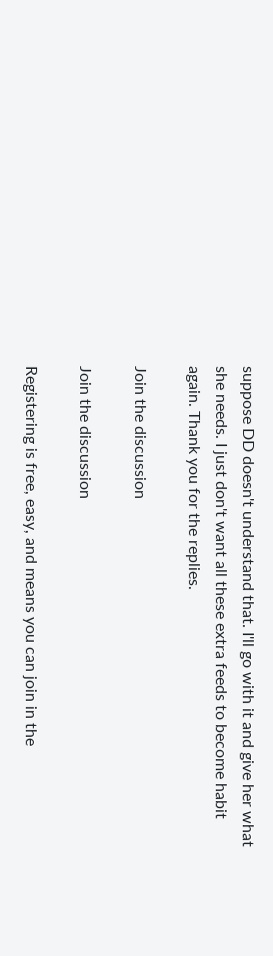suppose DD doesn't understand that. I'll go with it and give her what she needs. I just don't want all these extra feeds to become habit again. Thank you for the replies.

Join the discussion

Join the discussion

Registering is free, easy, and means you can join in the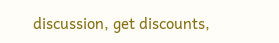discussion, get discounts,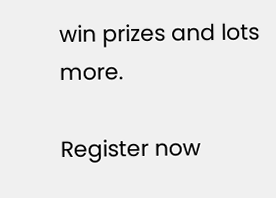win prizes and lots more.

Register now